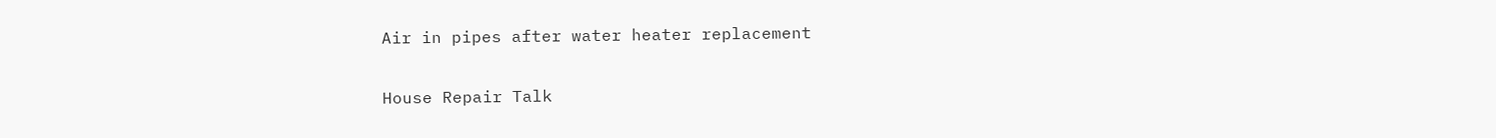Air in pipes after water heater replacement

House Repair Talk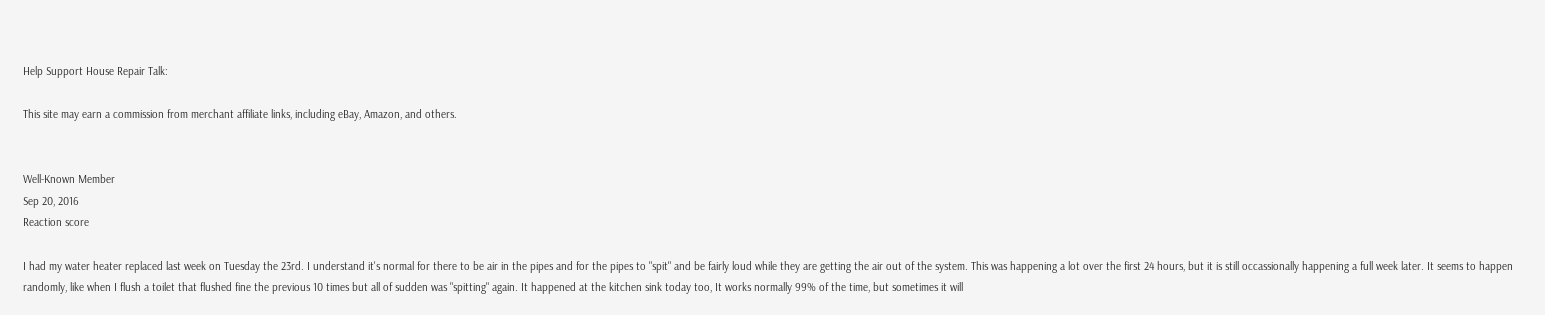Help Support House Repair Talk:

This site may earn a commission from merchant affiliate links, including eBay, Amazon, and others.


Well-Known Member
Sep 20, 2016
Reaction score

I had my water heater replaced last week on Tuesday the 23rd. I understand it's normal for there to be air in the pipes and for the pipes to "spit" and be fairly loud while they are getting the air out of the system. This was happening a lot over the first 24 hours, but it is still occassionally happening a full week later. It seems to happen randomly, like when I flush a toilet that flushed fine the previous 10 times but all of sudden was "spitting" again. It happened at the kitchen sink today too, It works normally 99% of the time, but sometimes it will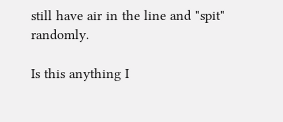still have air in the line and "spit" randomly.

Is this anything I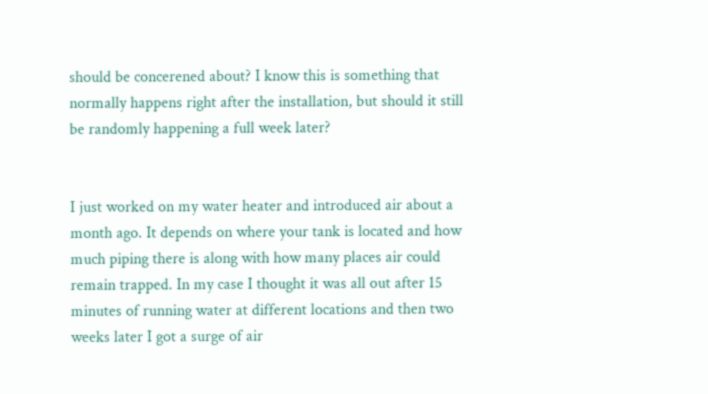should be concerened about? I know this is something that normally happens right after the installation, but should it still be randomly happening a full week later?


I just worked on my water heater and introduced air about a month ago. It depends on where your tank is located and how much piping there is along with how many places air could remain trapped. In my case I thought it was all out after 15 minutes of running water at different locations and then two weeks later I got a surge of air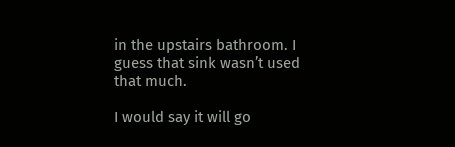in the upstairs bathroom. I guess that sink wasn’t used that much.

I would say it will go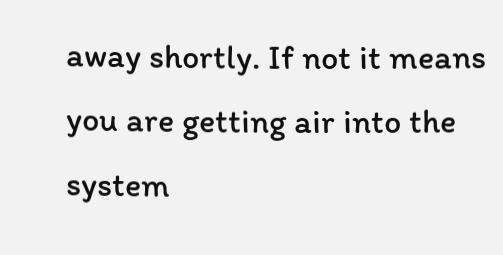away shortly. If not it means you are getting air into the system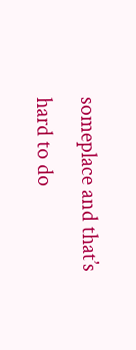someplace and that’s hard to do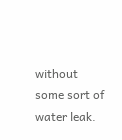without some sort of water leak.